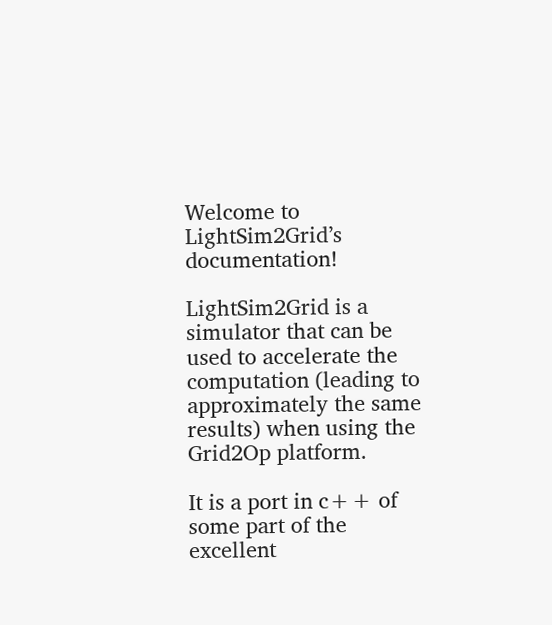Welcome to LightSim2Grid’s documentation!

LightSim2Grid is a simulator that can be used to accelerate the computation (leading to approximately the same results) when using the Grid2Op platform.

It is a port in c++ of some part of the excellent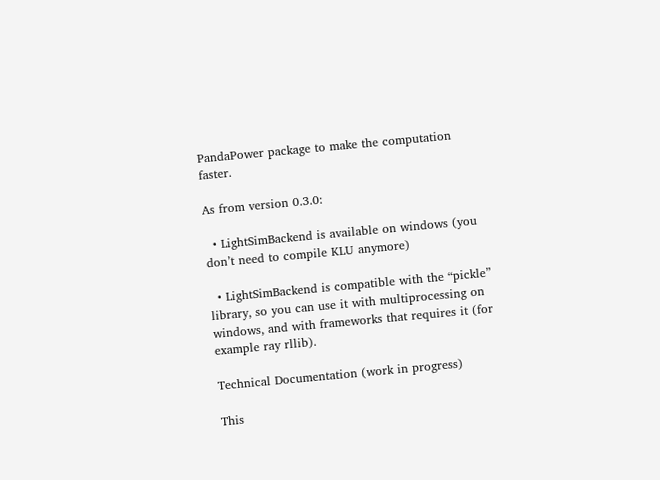PandaPower package to make the computation faster.

As from version 0.3.0:

  • LightSimBackend is available on windows (you don’t need to compile KLU anymore)

  • LightSimBackend is compatible with the “pickle” library, so you can use it with multiprocessing on windows, and with frameworks that requires it (for example ray rllib).

Technical Documentation (work in progress)

This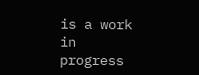is a work in progress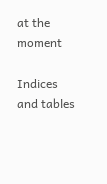at the moment

Indices and tables